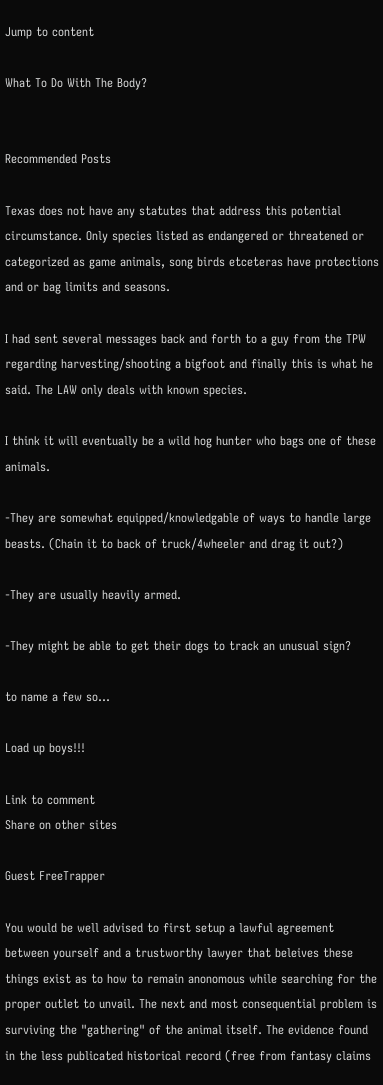Jump to content

What To Do With The Body?


Recommended Posts

Texas does not have any statutes that address this potential circumstance. Only species listed as endangered or threatened or categorized as game animals, song birds etceteras have protections and or bag limits and seasons.

I had sent several messages back and forth to a guy from the TPW regarding harvesting/shooting a bigfoot and finally this is what he said. The LAW only deals with known species.

I think it will eventually be a wild hog hunter who bags one of these animals.

-They are somewhat equipped/knowledgable of ways to handle large beasts. (Chain it to back of truck/4wheeler and drag it out?)

-They are usually heavily armed.

-They might be able to get their dogs to track an unusual sign?

to name a few so...

Load up boys!!!

Link to comment
Share on other sites

Guest FreeTrapper

You would be well advised to first setup a lawful agreement between yourself and a trustworthy lawyer that beleives these things exist as to how to remain anonomous while searching for the proper outlet to unvail. The next and most consequential problem is surviving the "gathering" of the animal itself. The evidence found in the less publicated historical record (free from fantasy claims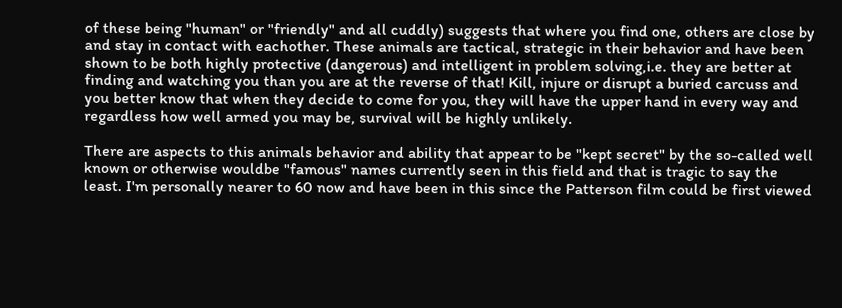of these being "human" or "friendly" and all cuddly) suggests that where you find one, others are close by and stay in contact with eachother. These animals are tactical, strategic in their behavior and have been shown to be both highly protective (dangerous) and intelligent in problem solving,i.e. they are better at finding and watching you than you are at the reverse of that! Kill, injure or disrupt a buried carcuss and you better know that when they decide to come for you, they will have the upper hand in every way and regardless how well armed you may be, survival will be highly unlikely.

There are aspects to this animals behavior and ability that appear to be "kept secret" by the so-called well known or otherwise wouldbe "famous" names currently seen in this field and that is tragic to say the least. I'm personally nearer to 60 now and have been in this since the Patterson film could be first viewed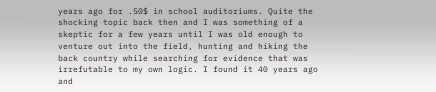years ago for .50$ in school auditoriums. Quite the shocking topic back then and I was something of a skeptic for a few years until I was old enough to venture out into the field, hunting and hiking the back country while searching for evidence that was irrefutable to my own logic. I found it 40 years ago and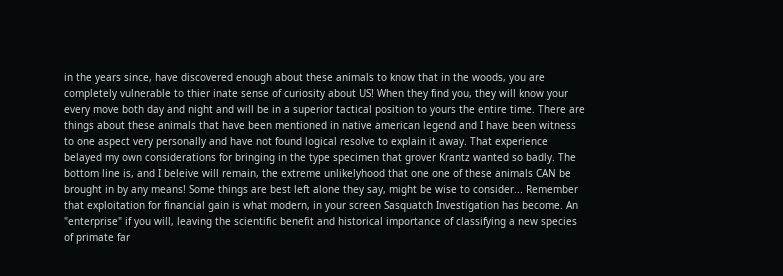in the years since, have discovered enough about these animals to know that in the woods, you are completely vulnerable to thier inate sense of curiosity about US! When they find you, they will know your every move both day and night and will be in a superior tactical position to yours the entire time. There are things about these animals that have been mentioned in native american legend and I have been witness to one aspect very personally and have not found logical resolve to explain it away. That experience belayed my own considerations for bringing in the type specimen that grover Krantz wanted so badly. The bottom line is, and I beleive will remain, the extreme unlikelyhood that one one of these animals CAN be brought in by any means! Some things are best left alone they say, might be wise to consider... Remember that exploitation for financial gain is what modern, in your screen Sasquatch Investigation has become. An "enterprise" if you will, leaving the scientific benefit and historical importance of classifying a new species of primate far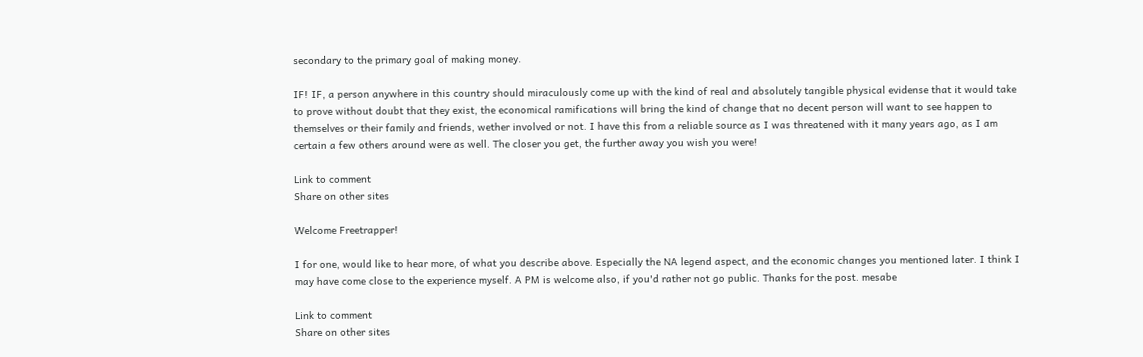secondary to the primary goal of making money.

IF! IF, a person anywhere in this country should miraculously come up with the kind of real and absolutely tangible physical evidense that it would take to prove without doubt that they exist, the economical ramifications will bring the kind of change that no decent person will want to see happen to themselves or their family and friends, wether involved or not. I have this from a reliable source as I was threatened with it many years ago, as I am certain a few others around were as well. The closer you get, the further away you wish you were!

Link to comment
Share on other sites

Welcome Freetrapper!

I for one, would like to hear more, of what you describe above. Especially the NA legend aspect, and the economic changes you mentioned later. I think I may have come close to the experience myself. A PM is welcome also, if you'd rather not go public. Thanks for the post. mesabe

Link to comment
Share on other sites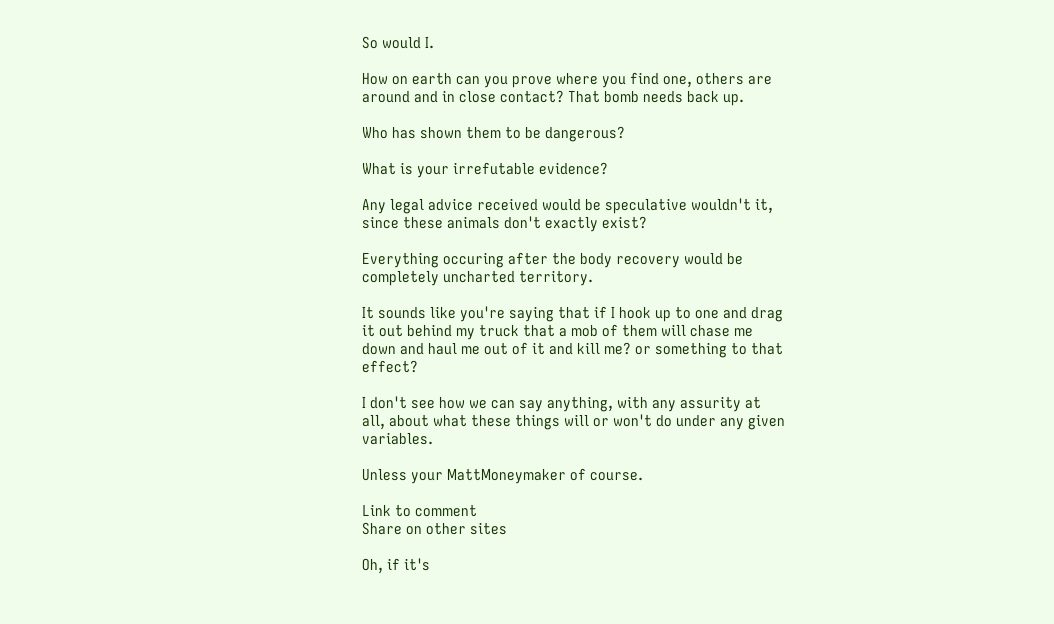So would I.

How on earth can you prove where you find one, others are around and in close contact? That bomb needs back up.

Who has shown them to be dangerous?

What is your irrefutable evidence?

Any legal advice received would be speculative wouldn't it, since these animals don't exactly exist?

Everything occuring after the body recovery would be completely uncharted territory.

It sounds like you're saying that if I hook up to one and drag it out behind my truck that a mob of them will chase me down and haul me out of it and kill me? or something to that effect?

I don't see how we can say anything, with any assurity at all, about what these things will or won't do under any given variables.

Unless your MattMoneymaker of course.

Link to comment
Share on other sites

Oh, if it's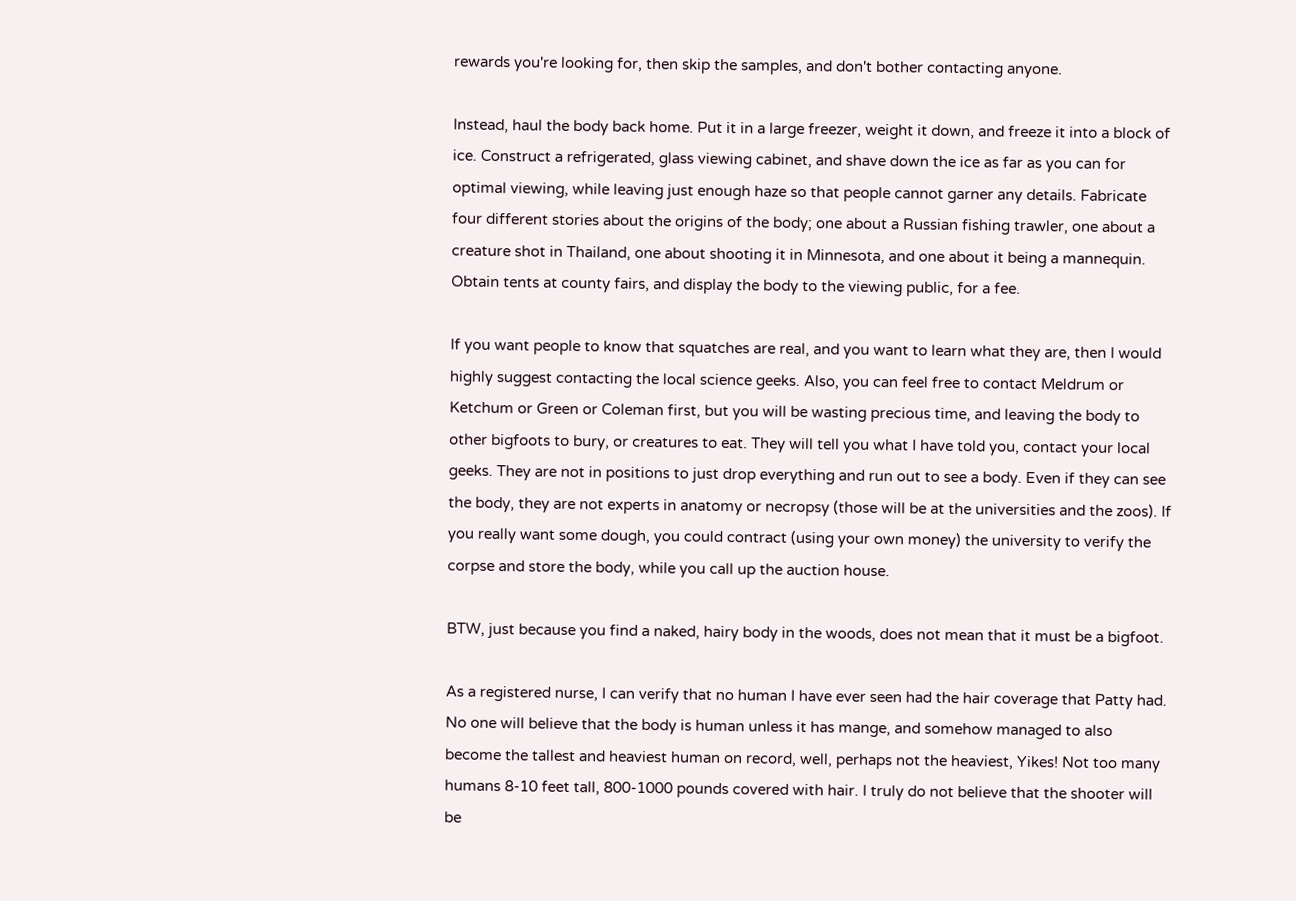rewards you're looking for, then skip the samples, and don't bother contacting anyone.

Instead, haul the body back home. Put it in a large freezer, weight it down, and freeze it into a block of ice. Construct a refrigerated, glass viewing cabinet, and shave down the ice as far as you can for optimal viewing, while leaving just enough haze so that people cannot garner any details. Fabricate four different stories about the origins of the body; one about a Russian fishing trawler, one about a creature shot in Thailand, one about shooting it in Minnesota, and one about it being a mannequin. Obtain tents at county fairs, and display the body to the viewing public, for a fee.

If you want people to know that squatches are real, and you want to learn what they are, then I would highly suggest contacting the local science geeks. Also, you can feel free to contact Meldrum or Ketchum or Green or Coleman first, but you will be wasting precious time, and leaving the body to other bigfoots to bury, or creatures to eat. They will tell you what I have told you, contact your local geeks. They are not in positions to just drop everything and run out to see a body. Even if they can see the body, they are not experts in anatomy or necropsy (those will be at the universities and the zoos). If you really want some dough, you could contract (using your own money) the university to verify the corpse and store the body, while you call up the auction house.

BTW, just because you find a naked, hairy body in the woods, does not mean that it must be a bigfoot.

As a registered nurse, I can verify that no human I have ever seen had the hair coverage that Patty had. No one will believe that the body is human unless it has mange, and somehow managed to also become the tallest and heaviest human on record, well, perhaps not the heaviest, Yikes! Not too many humans 8-10 feet tall, 800-1000 pounds covered with hair. I truly do not believe that the shooter will be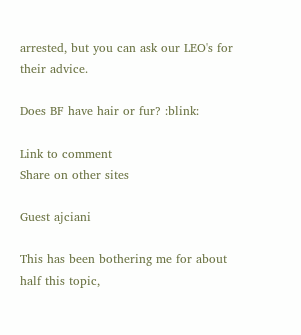arrested, but you can ask our LEO's for their advice.

Does BF have hair or fur? :blink:

Link to comment
Share on other sites

Guest ajciani

This has been bothering me for about half this topic,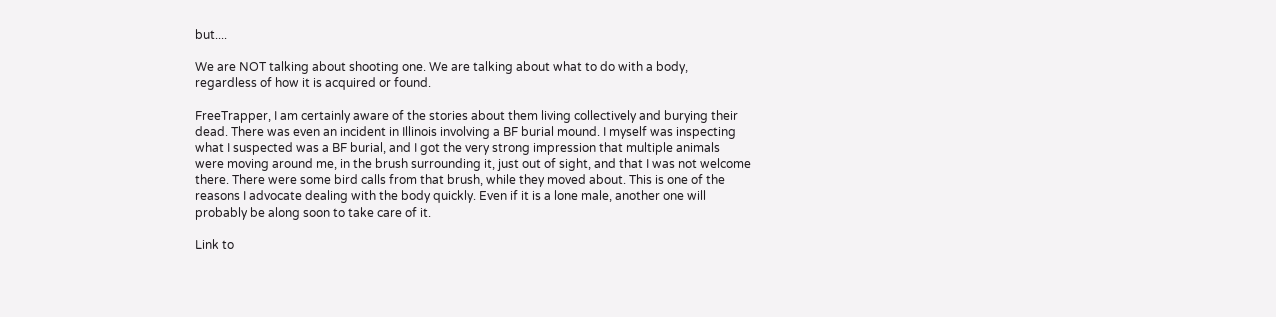but....

We are NOT talking about shooting one. We are talking about what to do with a body, regardless of how it is acquired or found.

FreeTrapper, I am certainly aware of the stories about them living collectively and burying their dead. There was even an incident in Illinois involving a BF burial mound. I myself was inspecting what I suspected was a BF burial, and I got the very strong impression that multiple animals were moving around me, in the brush surrounding it, just out of sight, and that I was not welcome there. There were some bird calls from that brush, while they moved about. This is one of the reasons I advocate dealing with the body quickly. Even if it is a lone male, another one will probably be along soon to take care of it.

Link to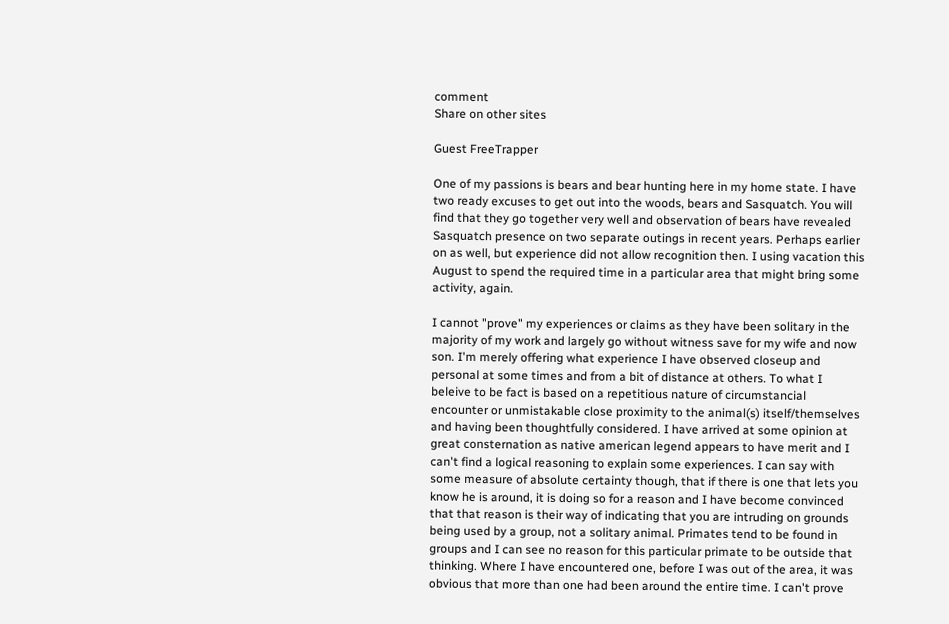comment
Share on other sites

Guest FreeTrapper

One of my passions is bears and bear hunting here in my home state. I have two ready excuses to get out into the woods, bears and Sasquatch. You will find that they go together very well and observation of bears have revealed Sasquatch presence on two separate outings in recent years. Perhaps earlier on as well, but experience did not allow recognition then. I using vacation this August to spend the required time in a particular area that might bring some activity, again.

I cannot "prove" my experiences or claims as they have been solitary in the majority of my work and largely go without witness save for my wife and now son. I'm merely offering what experience I have observed closeup and personal at some times and from a bit of distance at others. To what I beleive to be fact is based on a repetitious nature of circumstancial encounter or unmistakable close proximity to the animal(s) itself/themselves and having been thoughtfully considered. I have arrived at some opinion at great consternation as native american legend appears to have merit and I can't find a logical reasoning to explain some experiences. I can say with some measure of absolute certainty though, that if there is one that lets you know he is around, it is doing so for a reason and I have become convinced that that reason is their way of indicating that you are intruding on grounds being used by a group, not a solitary animal. Primates tend to be found in groups and I can see no reason for this particular primate to be outside that thinking. Where I have encountered one, before I was out of the area, it was obvious that more than one had been around the entire time. I can't prove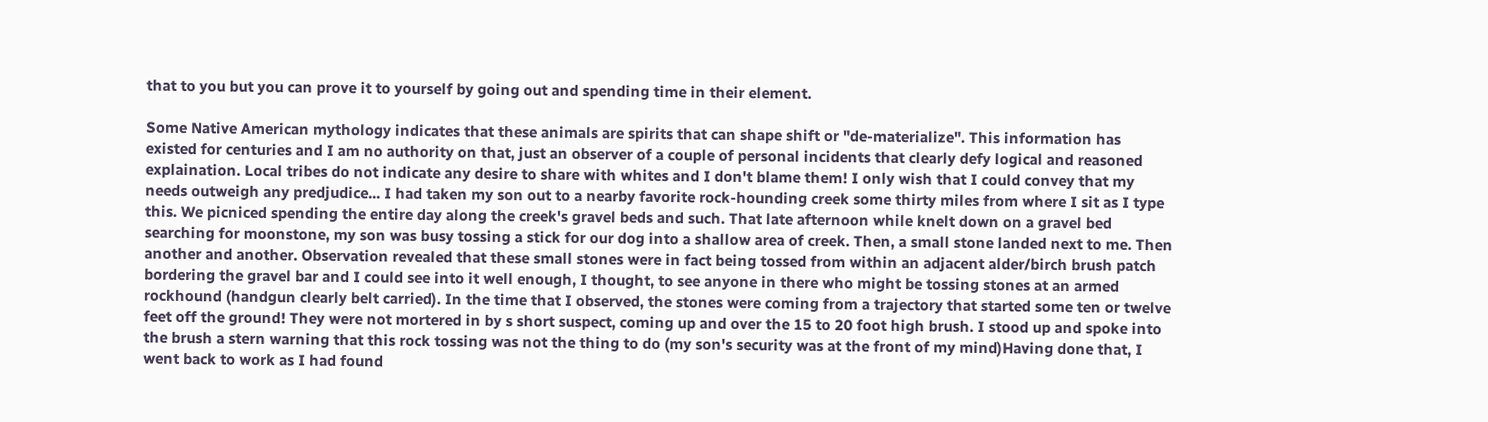that to you but you can prove it to yourself by going out and spending time in their element.

Some Native American mythology indicates that these animals are spirits that can shape shift or "de-materialize". This information has existed for centuries and I am no authority on that, just an observer of a couple of personal incidents that clearly defy logical and reasoned explaination. Local tribes do not indicate any desire to share with whites and I don't blame them! I only wish that I could convey that my needs outweigh any predjudice... I had taken my son out to a nearby favorite rock-hounding creek some thirty miles from where I sit as I type this. We picniced spending the entire day along the creek's gravel beds and such. That late afternoon while knelt down on a gravel bed searching for moonstone, my son was busy tossing a stick for our dog into a shallow area of creek. Then, a small stone landed next to me. Then another and another. Observation revealed that these small stones were in fact being tossed from within an adjacent alder/birch brush patch bordering the gravel bar and I could see into it well enough, I thought, to see anyone in there who might be tossing stones at an armed rockhound (handgun clearly belt carried). In the time that I observed, the stones were coming from a trajectory that started some ten or twelve feet off the ground! They were not mortered in by s short suspect, coming up and over the 15 to 20 foot high brush. I stood up and spoke into the brush a stern warning that this rock tossing was not the thing to do (my son's security was at the front of my mind)Having done that, I went back to work as I had found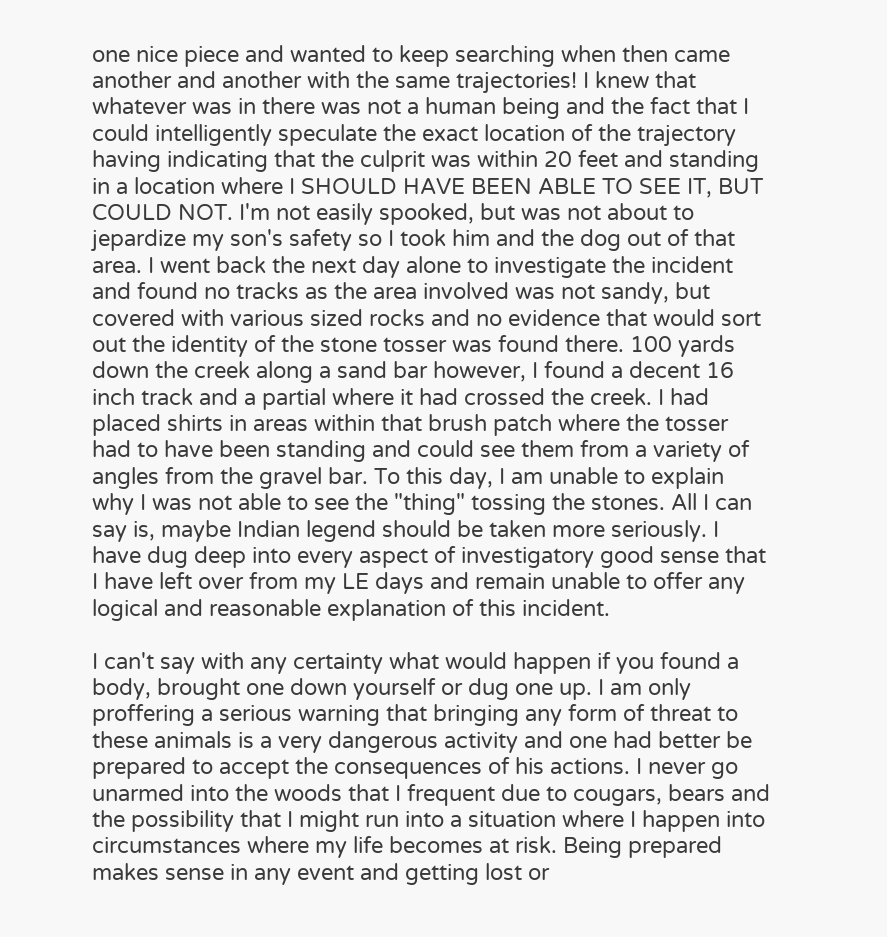one nice piece and wanted to keep searching when then came another and another with the same trajectories! I knew that whatever was in there was not a human being and the fact that I could intelligently speculate the exact location of the trajectory having indicating that the culprit was within 20 feet and standing in a location where I SHOULD HAVE BEEN ABLE TO SEE IT, BUT COULD NOT. I'm not easily spooked, but was not about to jepardize my son's safety so I took him and the dog out of that area. I went back the next day alone to investigate the incident and found no tracks as the area involved was not sandy, but covered with various sized rocks and no evidence that would sort out the identity of the stone tosser was found there. 100 yards down the creek along a sand bar however, I found a decent 16 inch track and a partial where it had crossed the creek. I had placed shirts in areas within that brush patch where the tosser had to have been standing and could see them from a variety of angles from the gravel bar. To this day, I am unable to explain why I was not able to see the "thing" tossing the stones. All I can say is, maybe Indian legend should be taken more seriously. I have dug deep into every aspect of investigatory good sense that I have left over from my LE days and remain unable to offer any logical and reasonable explanation of this incident.

I can't say with any certainty what would happen if you found a body, brought one down yourself or dug one up. I am only proffering a serious warning that bringing any form of threat to these animals is a very dangerous activity and one had better be prepared to accept the consequences of his actions. I never go unarmed into the woods that I frequent due to cougars, bears and the possibility that I might run into a situation where I happen into circumstances where my life becomes at risk. Being prepared makes sense in any event and getting lost or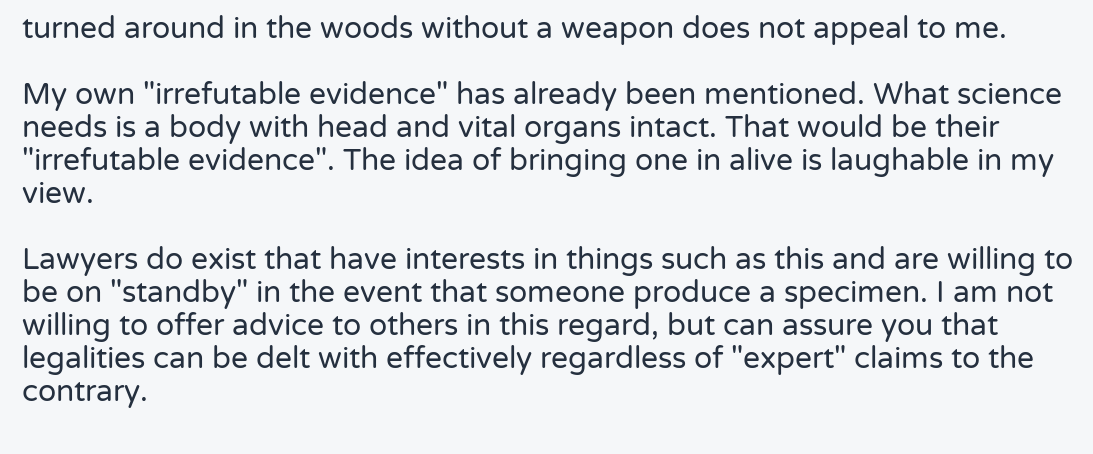turned around in the woods without a weapon does not appeal to me.

My own "irrefutable evidence" has already been mentioned. What science needs is a body with head and vital organs intact. That would be their "irrefutable evidence". The idea of bringing one in alive is laughable in my view.

Lawyers do exist that have interests in things such as this and are willing to be on "standby" in the event that someone produce a specimen. I am not willing to offer advice to others in this regard, but can assure you that legalities can be delt with effectively regardless of "expert" claims to the contrary.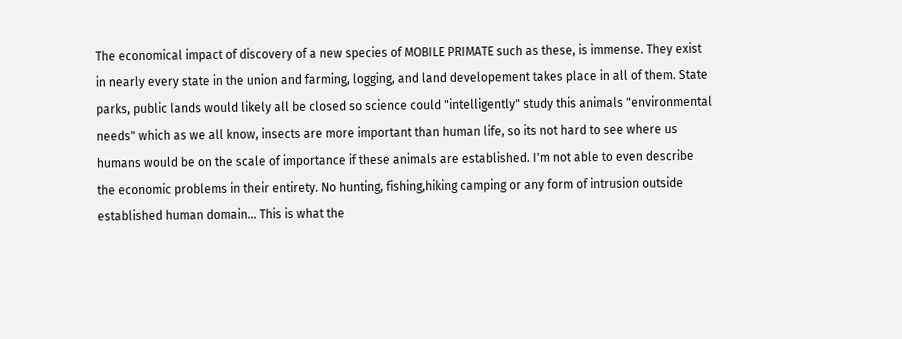The economical impact of discovery of a new species of MOBILE PRIMATE such as these, is immense. They exist in nearly every state in the union and farming, logging, and land developement takes place in all of them. State parks, public lands would likely all be closed so science could "intelligently" study this animals "environmental needs" which as we all know, insects are more important than human life, so its not hard to see where us humans would be on the scale of importance if these animals are established. I'm not able to even describe the economic problems in their entirety. No hunting, fishing,hiking camping or any form of intrusion outside established human domain... This is what the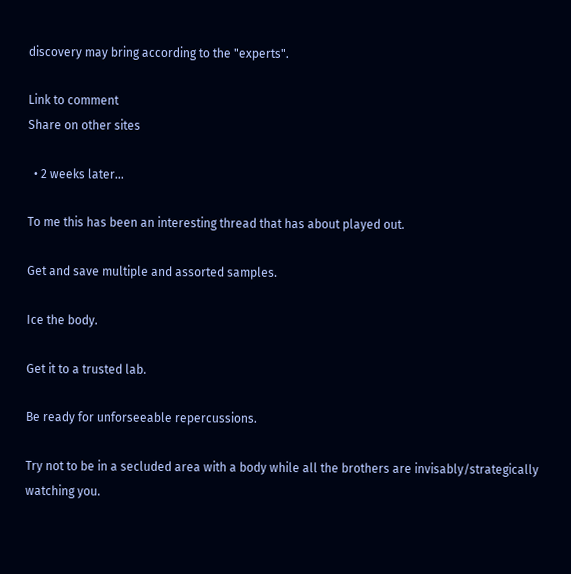discovery may bring according to the "experts".

Link to comment
Share on other sites

  • 2 weeks later...

To me this has been an interesting thread that has about played out.

Get and save multiple and assorted samples.

Ice the body.

Get it to a trusted lab.

Be ready for unforseeable repercussions.

Try not to be in a secluded area with a body while all the brothers are invisably/strategically watching you.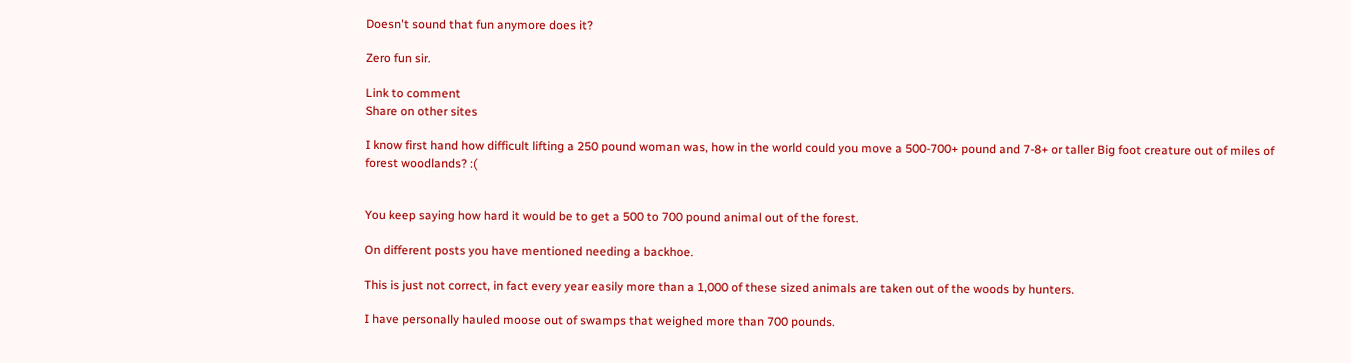Doesn't sound that fun anymore does it?

Zero fun sir.

Link to comment
Share on other sites

I know first hand how difficult lifting a 250 pound woman was, how in the world could you move a 500-700+ pound and 7-8+ or taller Big foot creature out of miles of forest woodlands? :(


You keep saying how hard it would be to get a 500 to 700 pound animal out of the forest.

On different posts you have mentioned needing a backhoe.

This is just not correct, in fact every year easily more than a 1,000 of these sized animals are taken out of the woods by hunters.

I have personally hauled moose out of swamps that weighed more than 700 pounds.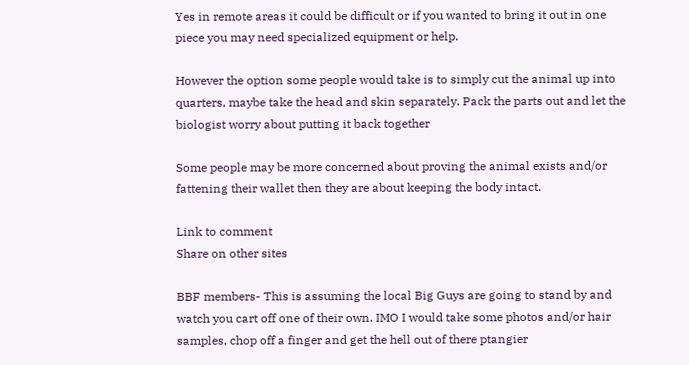Yes in remote areas it could be difficult or if you wanted to bring it out in one piece you may need specialized equipment or help.

However the option some people would take is to simply cut the animal up into quarters, maybe take the head and skin separately. Pack the parts out and let the biologist worry about putting it back together

Some people may be more concerned about proving the animal exists and/or fattening their wallet then they are about keeping the body intact.

Link to comment
Share on other sites

BBF members- This is assuming the local Big Guys are going to stand by and watch you cart off one of their own. IMO I would take some photos and/or hair samples, chop off a finger and get the hell out of there ptangier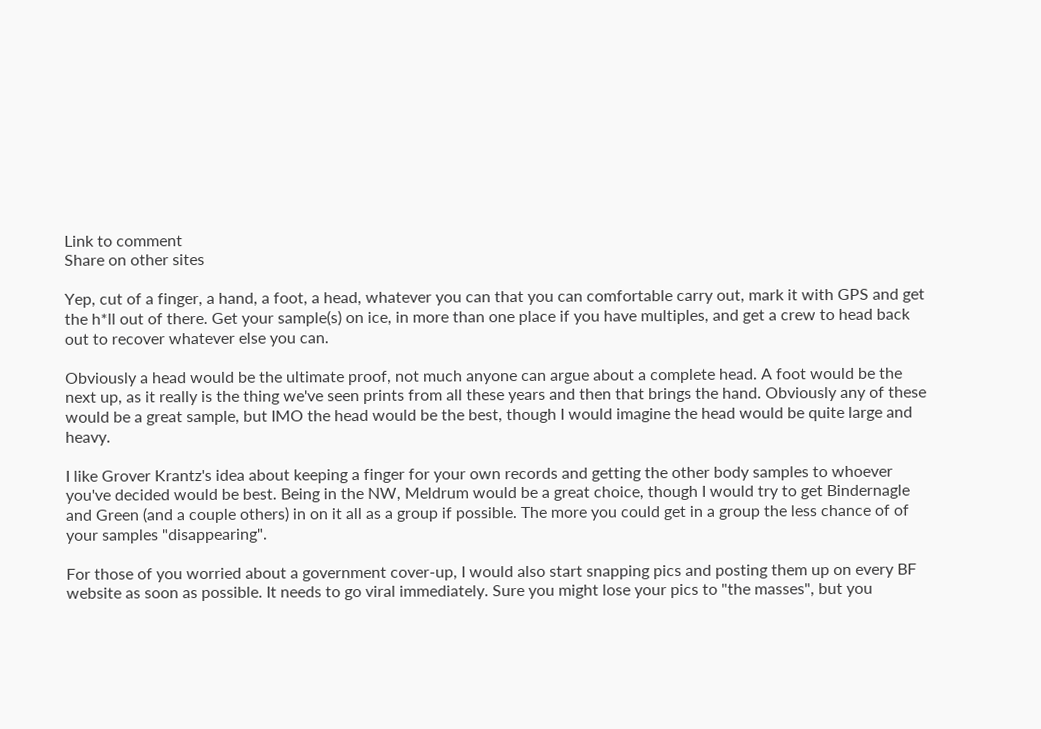Link to comment
Share on other sites

Yep, cut of a finger, a hand, a foot, a head, whatever you can that you can comfortable carry out, mark it with GPS and get the h*ll out of there. Get your sample(s) on ice, in more than one place if you have multiples, and get a crew to head back out to recover whatever else you can.

Obviously a head would be the ultimate proof, not much anyone can argue about a complete head. A foot would be the next up, as it really is the thing we've seen prints from all these years and then that brings the hand. Obviously any of these would be a great sample, but IMO the head would be the best, though I would imagine the head would be quite large and heavy.

I like Grover Krantz's idea about keeping a finger for your own records and getting the other body samples to whoever you've decided would be best. Being in the NW, Meldrum would be a great choice, though I would try to get Bindernagle and Green (and a couple others) in on it all as a group if possible. The more you could get in a group the less chance of of your samples "disappearing".

For those of you worried about a government cover-up, I would also start snapping pics and posting them up on every BF website as soon as possible. It needs to go viral immediately. Sure you might lose your pics to "the masses", but you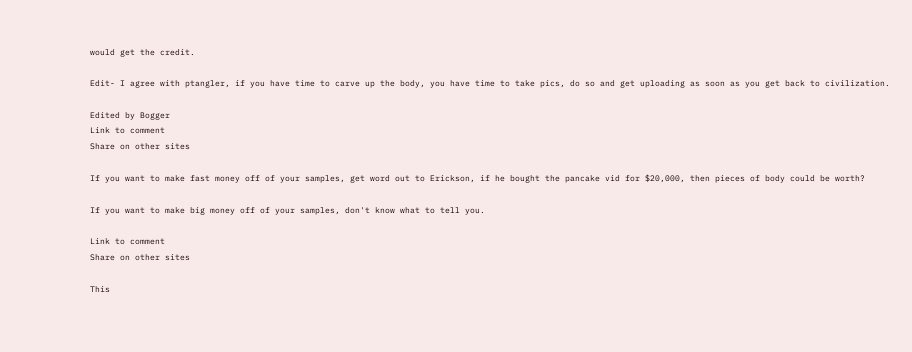would get the credit.

Edit- I agree with ptangler, if you have time to carve up the body, you have time to take pics, do so and get uploading as soon as you get back to civilization.

Edited by Bogger
Link to comment
Share on other sites

If you want to make fast money off of your samples, get word out to Erickson, if he bought the pancake vid for $20,000, then pieces of body could be worth?

If you want to make big money off of your samples, don't know what to tell you.

Link to comment
Share on other sites

This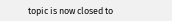topic is now closed to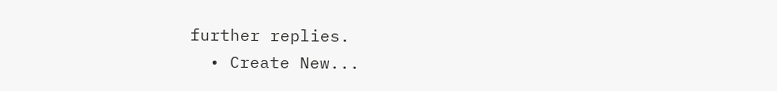further replies.
  • Create New...